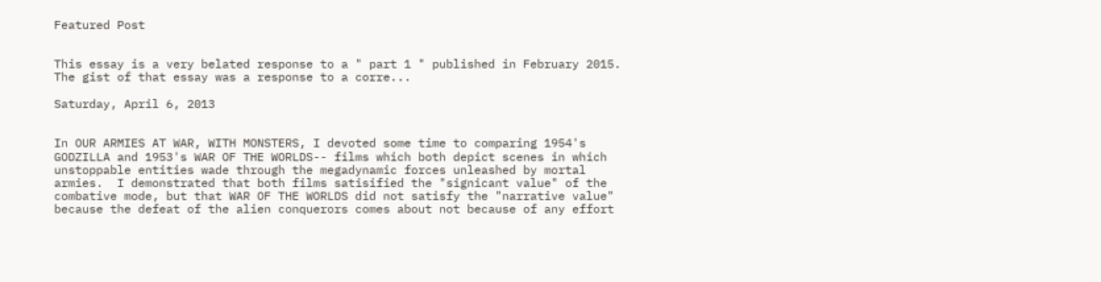Featured Post


This essay is a very belated response to a " part 1 " published in February 2015. The gist of that essay was a response to a corre...

Saturday, April 6, 2013


In OUR ARMIES AT WAR, WITH MONSTERS, I devoted some time to comparing 1954's GODZILLA and 1953's WAR OF THE WORLDS-- films which both depict scenes in which unstoppable entities wade through the megadynamic forces unleashed by mortal armies.  I demonstrated that both films satisified the "signicant value" of the combative mode, but that WAR OF THE WORLDS did not satisfy the "narrative value" because the defeat of the alien conquerors comes about not because of any effort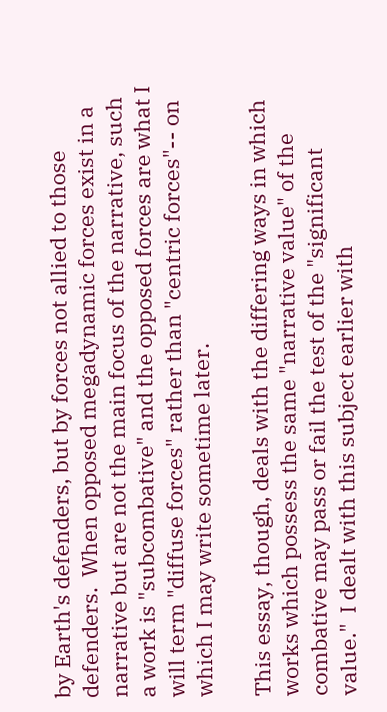by Earth's defenders, but by forces not allied to those defenders.  When opposed megadynamic forces exist in a narrative but are not the main focus of the narrative, such a work is "subcombative" and the opposed forces are what I will term "diffuse forces" rather than "centric forces"-- on which I may write sometime later.

This essay, though, deals with the differing ways in which works which possess the same "narrative value" of the combative may pass or fail the test of the "significant value."  I dealt with this subject earlier with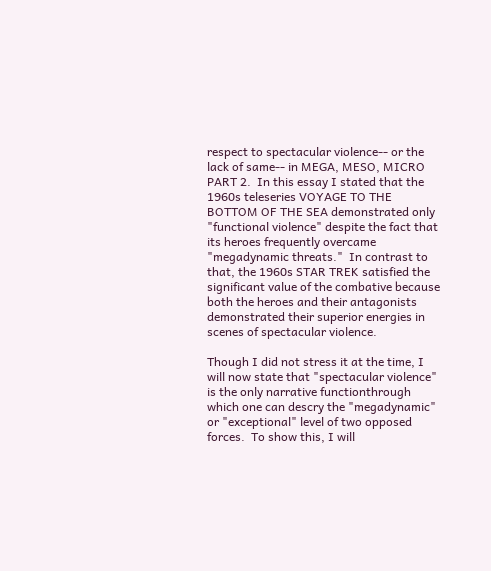respect to spectacular violence-- or the lack of same-- in MEGA, MESO, MICRO PART 2.  In this essay I stated that the 1960s teleseries VOYAGE TO THE BOTTOM OF THE SEA demonstrated only "functional violence" despite the fact that its heroes frequently overcame "megadynamic threats."  In contrast to that, the 1960s STAR TREK satisfied the significant value of the combative because both the heroes and their antagonists demonstrated their superior energies in scenes of spectacular violence.

Though I did not stress it at the time, I will now state that "spectacular violence" is the only narrative functionthrough which one can descry the "megadynamic" or "exceptional" level of two opposed forces.  To show this, I will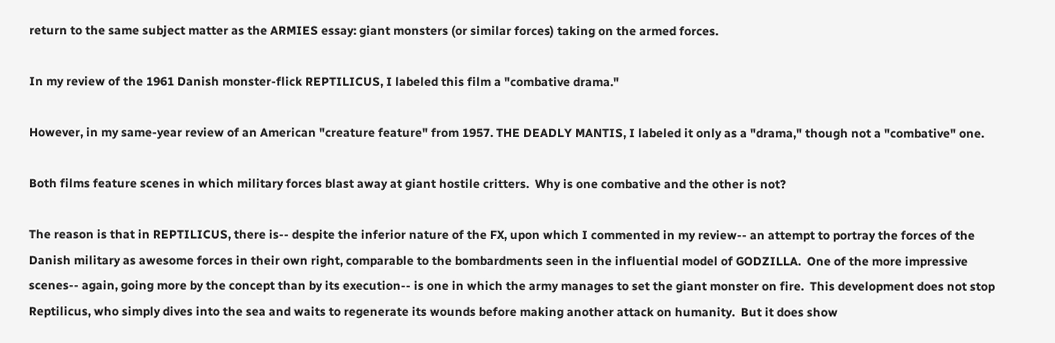return to the same subject matter as the ARMIES essay: giant monsters (or similar forces) taking on the armed forces.

In my review of the 1961 Danish monster-flick REPTILICUS, I labeled this film a "combative drama."

However, in my same-year review of an American "creature feature" from 1957. THE DEADLY MANTIS, I labeled it only as a "drama," though not a "combative" one.

Both films feature scenes in which military forces blast away at giant hostile critters.  Why is one combative and the other is not?

The reason is that in REPTILICUS, there is-- despite the inferior nature of the FX, upon which I commented in my review-- an attempt to portray the forces of the Danish military as awesome forces in their own right, comparable to the bombardments seen in the influential model of GODZILLA.  One of the more impressive scenes-- again, going more by the concept than by its execution-- is one in which the army manages to set the giant monster on fire.  This development does not stop Reptilicus, who simply dives into the sea and waits to regenerate its wounds before making another attack on humanity.  But it does show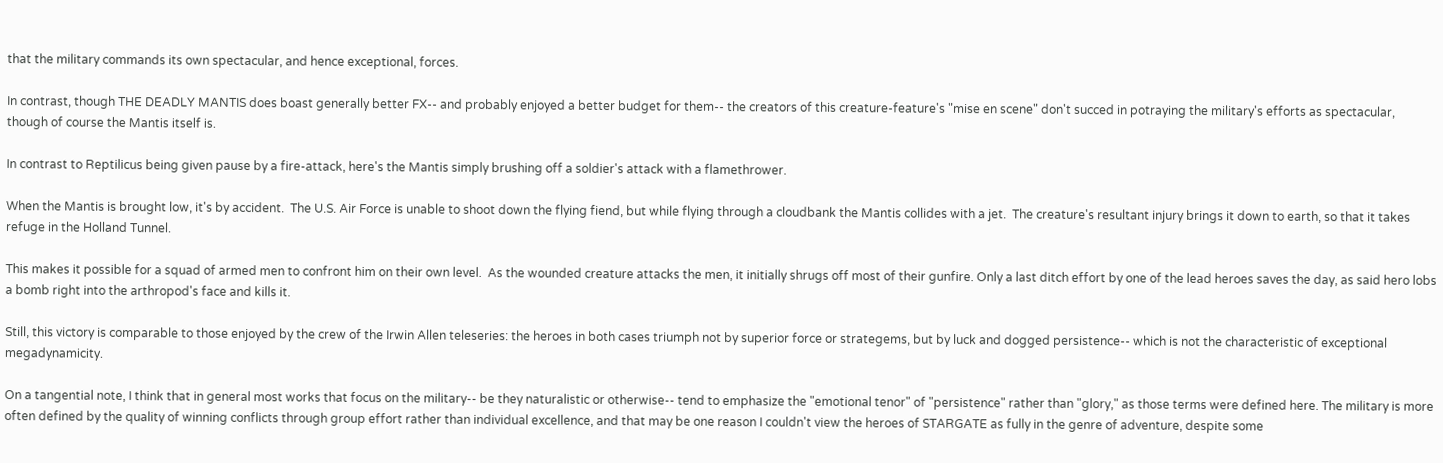that the military commands its own spectacular, and hence exceptional, forces.

In contrast, though THE DEADLY MANTIS does boast generally better FX-- and probably enjoyed a better budget for them-- the creators of this creature-feature's "mise en scene" don't succed in potraying the military's efforts as spectacular, though of course the Mantis itself is.

In contrast to Reptilicus being given pause by a fire-attack, here's the Mantis simply brushing off a soldier's attack with a flamethrower.

When the Mantis is brought low, it's by accident.  The U.S. Air Force is unable to shoot down the flying fiend, but while flying through a cloudbank the Mantis collides with a jet.  The creature's resultant injury brings it down to earth, so that it takes refuge in the Holland Tunnel.

This makes it possible for a squad of armed men to confront him on their own level.  As the wounded creature attacks the men, it initially shrugs off most of their gunfire. Only a last ditch effort by one of the lead heroes saves the day, as said hero lobs a bomb right into the arthropod's face and kills it.

Still, this victory is comparable to those enjoyed by the crew of the Irwin Allen teleseries: the heroes in both cases triumph not by superior force or strategems, but by luck and dogged persistence-- which is not the characteristic of exceptional megadynamicity.

On a tangential note, I think that in general most works that focus on the military-- be they naturalistic or otherwise-- tend to emphasize the "emotional tenor" of "persistence" rather than "glory," as those terms were defined here. The military is more often defined by the quality of winning conflicts through group effort rather than individual excellence, and that may be one reason I couldn't view the heroes of STARGATE as fully in the genre of adventure, despite some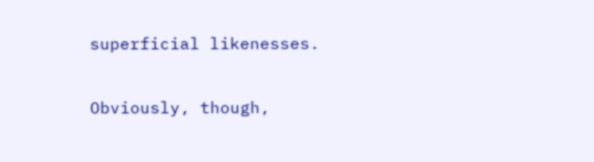superficial likenesses.

Obviously, though,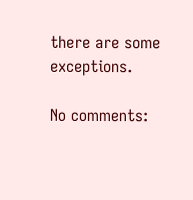there are some exceptions.

No comments: